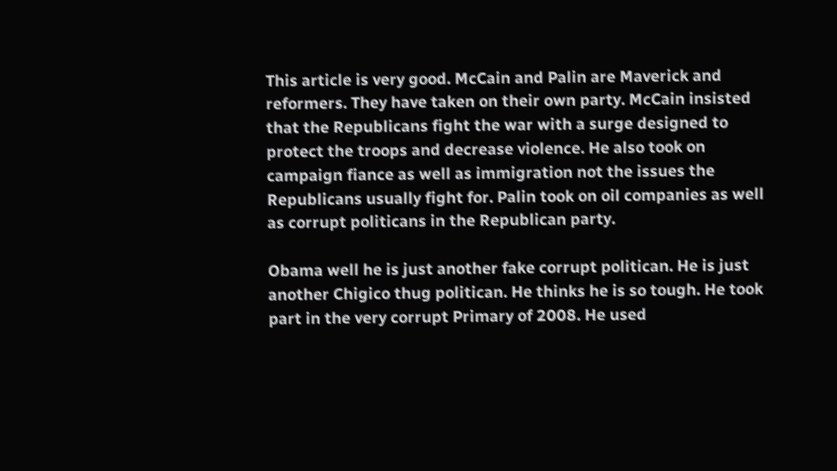This article is very good. McCain and Palin are Maverick and reformers. They have taken on their own party. McCain insisted that the Republicans fight the war with a surge designed to protect the troops and decrease violence. He also took on campaign fiance as well as immigration not the issues the Republicans usually fight for. Palin took on oil companies as well as corrupt politicans in the Republican party.

Obama well he is just another fake corrupt politican. He is just another Chigico thug politican. He thinks he is so tough. He took part in the very corrupt Primary of 2008. He used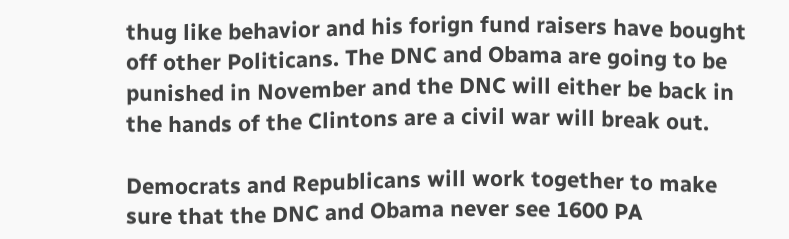thug like behavior and his forign fund raisers have bought off other Politicans. The DNC and Obama are going to be punished in November and the DNC will either be back in the hands of the Clintons are a civil war will break out.

Democrats and Republicans will work together to make sure that the DNC and Obama never see 1600 PA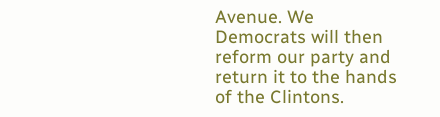Avenue. We Democrats will then reform our party and return it to the hands of the Clintons.